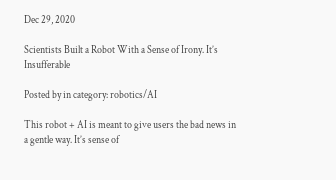Dec 29, 2020

Scientists Built a Robot With a Sense of Irony. It’s Insufferable

Posted by in category: robotics/AI

This robot + AI is meant to give users the bad news in a gentle way. It’s sense of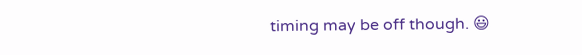timing may be off though. 😃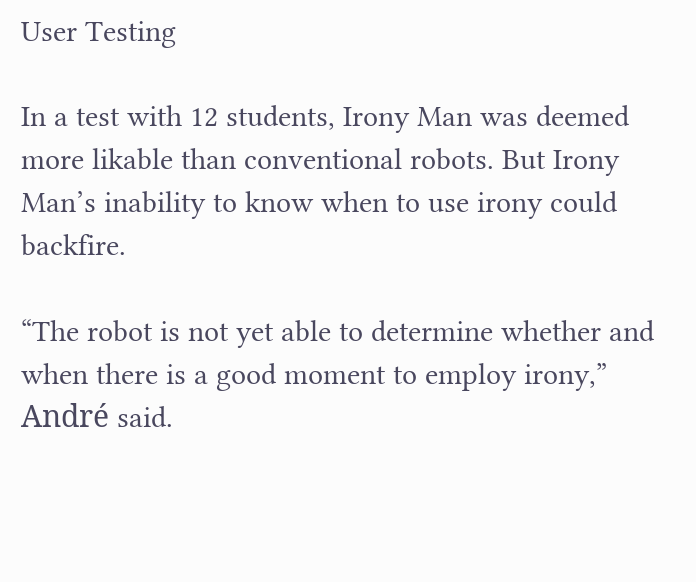User Testing

In a test with 12 students, Irony Man was deemed more likable than conventional robots. But Irony Man’s inability to know when to use irony could backfire.

“The robot is not yet able to determine whether and when there is a good moment to employ irony,” André said.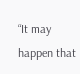“It may happen that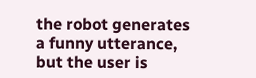the robot generates a funny utterance, but the user is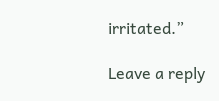irritated.”

Leave a reply